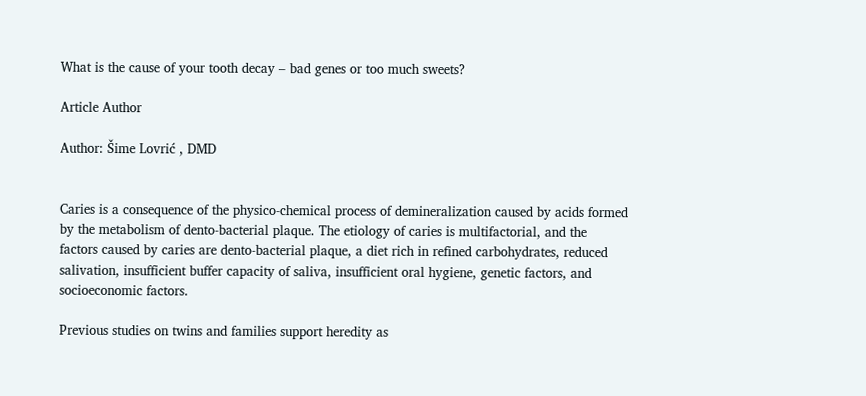What is the cause of your tooth decay – bad genes or too much sweets?

Article Author

Author: Šime Lovrić , DMD


Caries is a consequence of the physico-chemical process of demineralization caused by acids formed by the metabolism of dento-bacterial plaque. The etiology of caries is multifactorial, and the factors caused by caries are dento-bacterial plaque, a diet rich in refined carbohydrates, reduced salivation, insufficient buffer capacity of saliva, insufficient oral hygiene, genetic factors, and socioeconomic factors.

Previous studies on twins and families support heredity as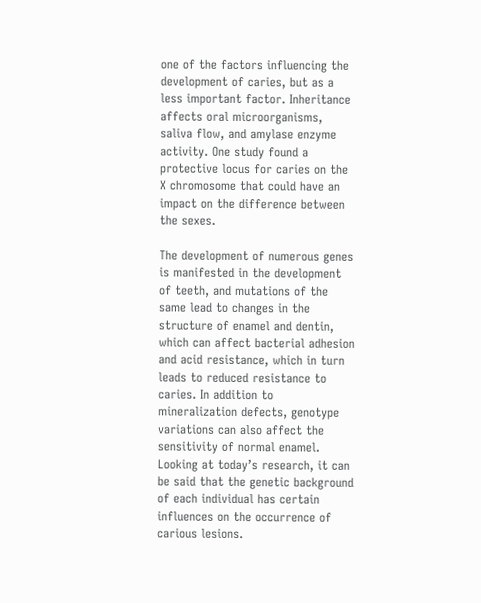one of the factors influencing the development of caries, but as a less important factor. Inheritance affects oral microorganisms, saliva flow, and amylase enzyme activity. One study found a protective locus for caries on the X chromosome that could have an impact on the difference between the sexes.

The development of numerous genes is manifested in the development of teeth, and mutations of the same lead to changes in the structure of enamel and dentin, which can affect bacterial adhesion and acid resistance, which in turn leads to reduced resistance to caries. In addition to mineralization defects, genotype variations can also affect the sensitivity of normal enamel. Looking at today’s research, it can be said that the genetic background of each individual has certain influences on the occurrence of carious lesions.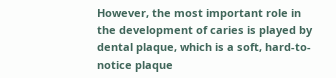However, the most important role in the development of caries is played by dental plaque, which is a soft, hard-to-notice plaque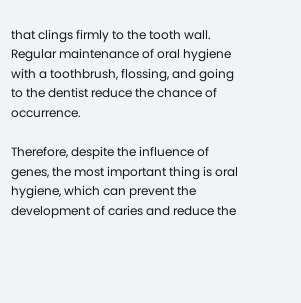that clings firmly to the tooth wall. Regular maintenance of oral hygiene with a toothbrush, flossing, and going to the dentist reduce the chance of occurrence.

Therefore, despite the influence of genes, the most important thing is oral hygiene, which can prevent the development of caries and reduce the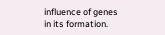influence of genes in its formation.